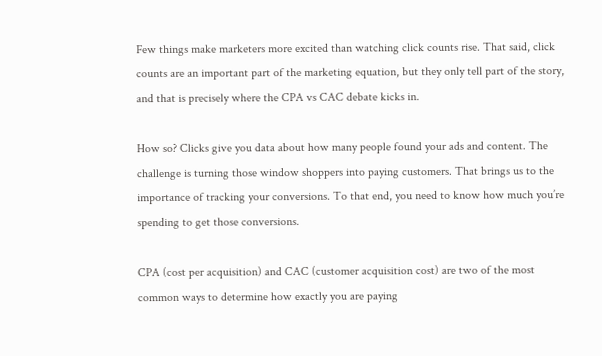Few things make marketers more excited than watching click counts rise. That said, click counts are an important part of the marketing equation, but they only tell part of the story, and that is precisely where the CPA vs CAC debate kicks in.

How so? Clicks give you data about how many people found your ads and content. The challenge is turning those window shoppers into paying customers. That brings us to the importance of tracking your conversions. To that end, you need to know how much you’re spending to get those conversions.

CPA (cost per acquisition) and CAC (customer acquisition cost) are two of the most common ways to determine how exactly you are paying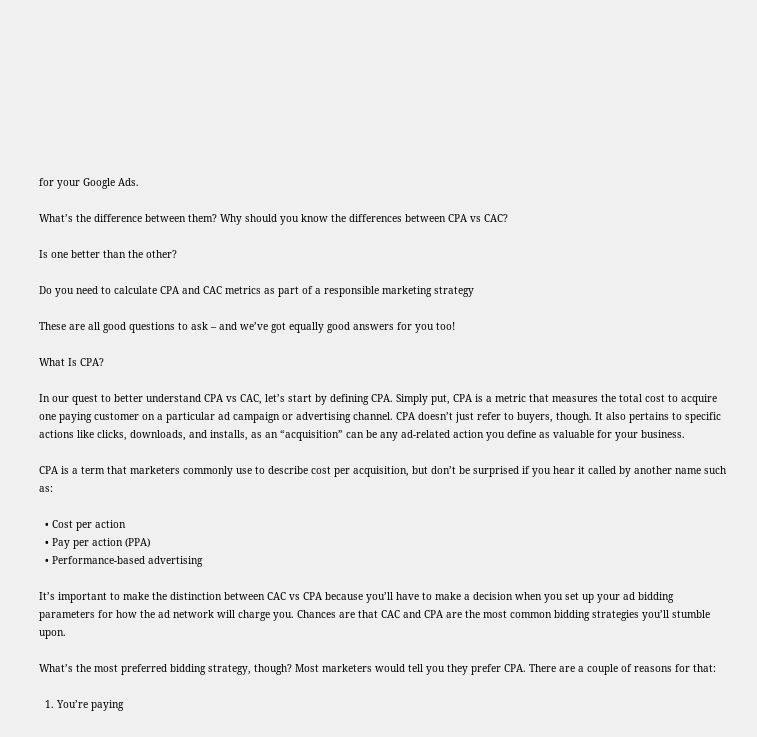for your Google Ads.

What’s the difference between them? Why should you know the differences between CPA vs CAC?

Is one better than the other?

Do you need to calculate CPA and CAC metrics as part of a responsible marketing strategy

These are all good questions to ask – and we’ve got equally good answers for you too!

What Is CPA?

In our quest to better understand CPA vs CAC, let’s start by defining CPA. Simply put, CPA is a metric that measures the total cost to acquire one paying customer on a particular ad campaign or advertising channel. CPA doesn’t just refer to buyers, though. It also pertains to specific actions like clicks, downloads, and installs, as an “acquisition” can be any ad-related action you define as valuable for your business.

CPA is a term that marketers commonly use to describe cost per acquisition, but don’t be surprised if you hear it called by another name such as:

  • Cost per action
  • Pay per action (PPA)
  • Performance-based advertising

It’s important to make the distinction between CAC vs CPA because you’ll have to make a decision when you set up your ad bidding parameters for how the ad network will charge you. Chances are that CAC and CPA are the most common bidding strategies you’ll stumble upon.

What’s the most preferred bidding strategy, though? Most marketers would tell you they prefer CPA. There are a couple of reasons for that:

  1. You’re paying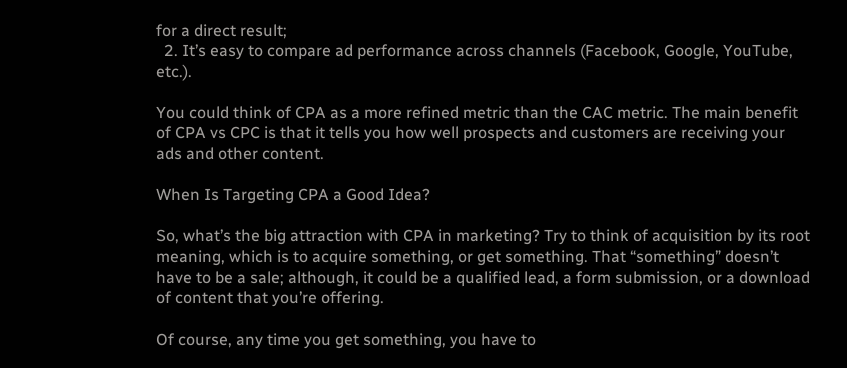for a direct result;
  2. It’s easy to compare ad performance across channels (Facebook, Google, YouTube, etc.).

You could think of CPA as a more refined metric than the CAC metric. The main benefit of CPA vs CPC is that it tells you how well prospects and customers are receiving your ads and other content.

When Is Targeting CPA a Good Idea?

So, what’s the big attraction with CPA in marketing? Try to think of acquisition by its root meaning, which is to acquire something, or get something. That “something” doesn’t have to be a sale; although, it could be a qualified lead, a form submission, or a download of content that you’re offering.

Of course, any time you get something, you have to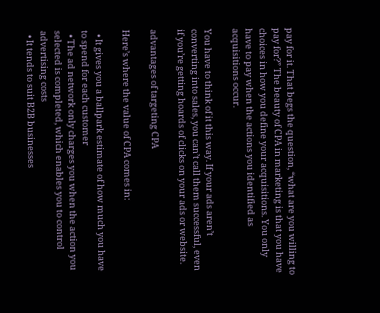pay for it. That begs the question, “what are you willing to pay for?” The beauty of CPA in marketing is that you have choices in how you define your acquisitions. You only have to pay when the actions you identified as acquisitions occur.

You have to think of it this way. If your ads aren’t converting into sales, you can’t call them successful, even if you’re getting hoards of clicks on your ads or website.

advantages of targeting CPA

Here’s where the value of CPA comes in:

  • It gives you a ballpark estimate of how much you have to spend for each customer
  • The ad network only charges you when the action you selected is completed, which enables you to control advertising costs
  • It tends to suit B2B businesses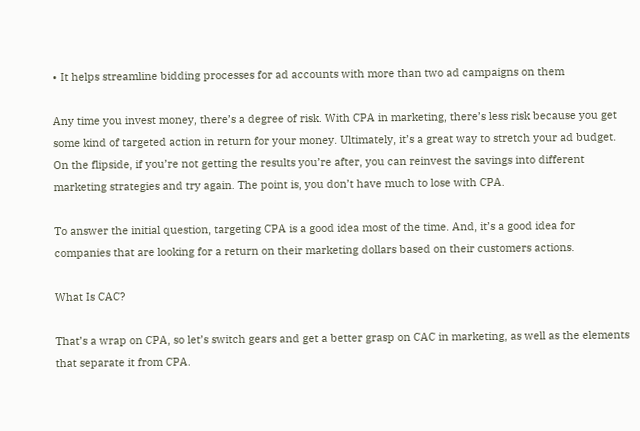• It helps streamline bidding processes for ad accounts with more than two ad campaigns on them

Any time you invest money, there’s a degree of risk. With CPA in marketing, there’s less risk because you get some kind of targeted action in return for your money. Ultimately, it’s a great way to stretch your ad budget. On the flipside, if you’re not getting the results you’re after, you can reinvest the savings into different marketing strategies and try again. The point is, you don’t have much to lose with CPA.

To answer the initial question, targeting CPA is a good idea most of the time. And, it’s a good idea for companies that are looking for a return on their marketing dollars based on their customers actions.

What Is CAC?

That’s a wrap on CPA, so let’s switch gears and get a better grasp on CAC in marketing, as well as the elements that separate it from CPA.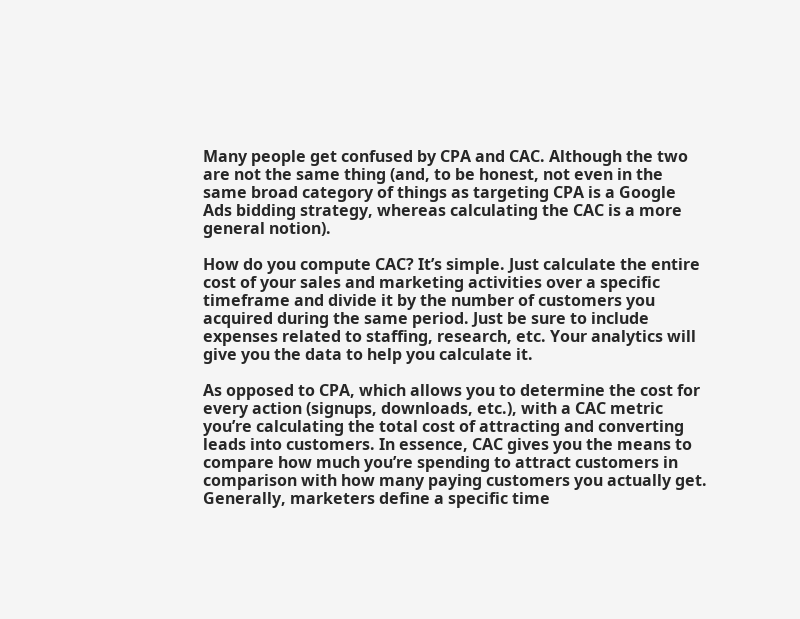Many people get confused by CPA and CAC. Although the two are not the same thing (and, to be honest, not even in the same broad category of things as targeting CPA is a Google Ads bidding strategy, whereas calculating the CAC is a more general notion).

How do you compute CAC? It’s simple. Just calculate the entire cost of your sales and marketing activities over a specific timeframe and divide it by the number of customers you acquired during the same period. Just be sure to include expenses related to staffing, research, etc. Your analytics will give you the data to help you calculate it.

As opposed to CPA, which allows you to determine the cost for every action (signups, downloads, etc.), with a CAC metric you’re calculating the total cost of attracting and converting leads into customers. In essence, CAC gives you the means to compare how much you’re spending to attract customers in comparison with how many paying customers you actually get. Generally, marketers define a specific time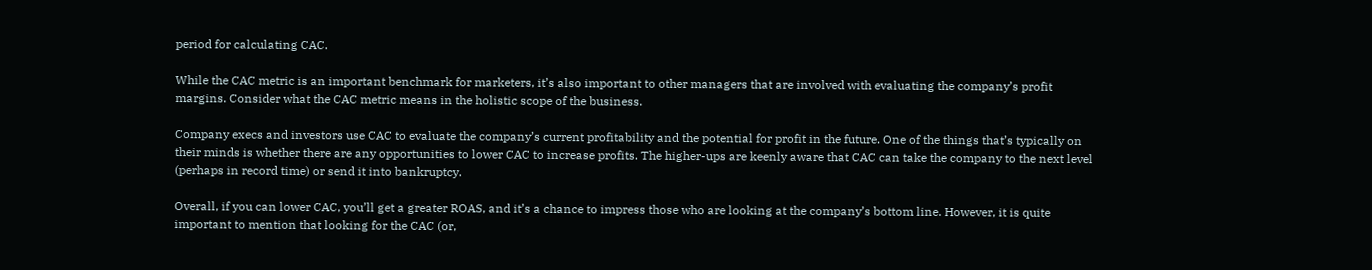period for calculating CAC.

While the CAC metric is an important benchmark for marketers, it’s also important to other managers that are involved with evaluating the company’s profit margins. Consider what the CAC metric means in the holistic scope of the business.

Company execs and investors use CAC to evaluate the company’s current profitability and the potential for profit in the future. One of the things that’s typically on their minds is whether there are any opportunities to lower CAC to increase profits. The higher-ups are keenly aware that CAC can take the company to the next level (perhaps in record time) or send it into bankruptcy.

Overall, if you can lower CAC, you’ll get a greater ROAS, and it’s a chance to impress those who are looking at the company’s bottom line. However, it is quite important to mention that looking for the CAC (or,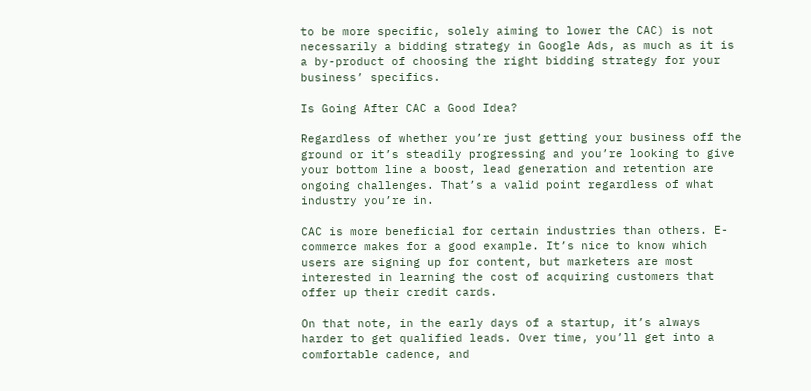to be more specific, solely aiming to lower the CAC) is not necessarily a bidding strategy in Google Ads, as much as it is a by-product of choosing the right bidding strategy for your business’ specifics.

Is Going After CAC a Good Idea?

Regardless of whether you’re just getting your business off the ground or it’s steadily progressing and you’re looking to give your bottom line a boost, lead generation and retention are ongoing challenges. That’s a valid point regardless of what industry you’re in.

CAC is more beneficial for certain industries than others. E-commerce makes for a good example. It’s nice to know which users are signing up for content, but marketers are most interested in learning the cost of acquiring customers that offer up their credit cards.

On that note, in the early days of a startup, it’s always harder to get qualified leads. Over time, you’ll get into a comfortable cadence, and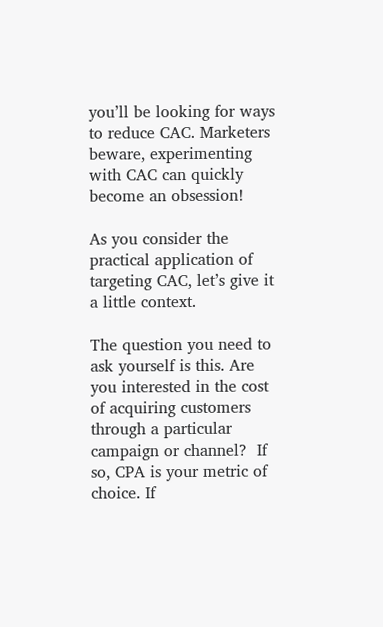you’ll be looking for ways to reduce CAC. Marketers beware, experimenting with CAC can quickly become an obsession!

As you consider the practical application of targeting CAC, let’s give it a little context.

The question you need to ask yourself is this. Are you interested in the cost of acquiring customers through a particular campaign or channel?  If so, CPA is your metric of choice. If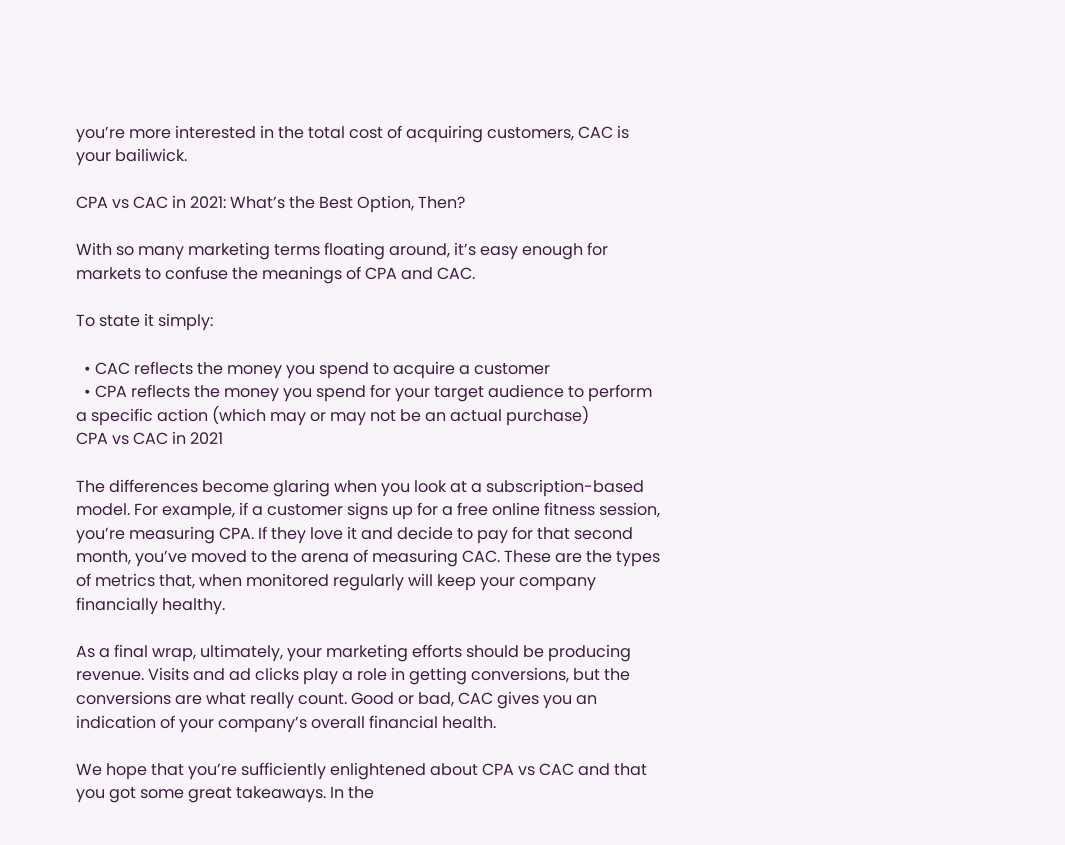you’re more interested in the total cost of acquiring customers, CAC is your bailiwick.

CPA vs CAC in 2021: What’s the Best Option, Then?

With so many marketing terms floating around, it’s easy enough for markets to confuse the meanings of CPA and CAC.

To state it simply:

  • CAC reflects the money you spend to acquire a customer
  • CPA reflects the money you spend for your target audience to perform a specific action (which may or may not be an actual purchase)
CPA vs CAC in 2021

The differences become glaring when you look at a subscription-based model. For example, if a customer signs up for a free online fitness session, you’re measuring CPA. If they love it and decide to pay for that second month, you’ve moved to the arena of measuring CAC. These are the types of metrics that, when monitored regularly will keep your company financially healthy.

As a final wrap, ultimately, your marketing efforts should be producing revenue. Visits and ad clicks play a role in getting conversions, but the conversions are what really count. Good or bad, CAC gives you an indication of your company’s overall financial health.

We hope that you’re sufficiently enlightened about CPA vs CAC and that you got some great takeaways. In the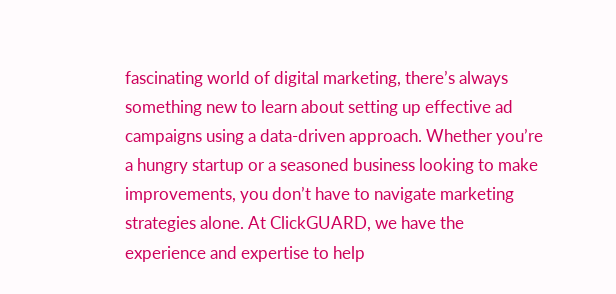fascinating world of digital marketing, there’s always something new to learn about setting up effective ad campaigns using a data-driven approach. Whether you’re a hungry startup or a seasoned business looking to make improvements, you don’t have to navigate marketing strategies alone. At ClickGUARD, we have the experience and expertise to help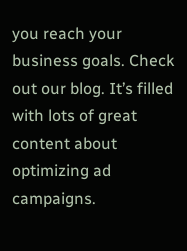you reach your business goals. Check out our blog. It’s filled with lots of great content about optimizing ad campaigns.